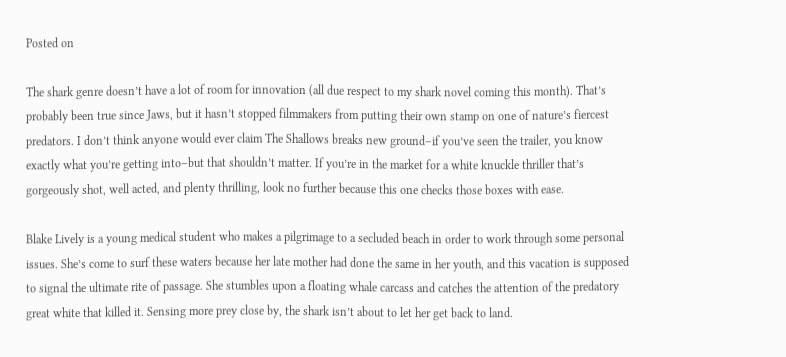Posted on

The shark genre doesn’t have a lot of room for innovation (all due respect to my shark novel coming this month). That’s probably been true since Jaws, but it hasn’t stopped filmmakers from putting their own stamp on one of nature’s fiercest predators. I don’t think anyone would ever claim The Shallows breaks new ground–if you’ve seen the trailer, you know exactly what you’re getting into–but that shouldn’t matter. If you’re in the market for a white knuckle thriller that’s gorgeously shot, well acted, and plenty thrilling, look no further because this one checks those boxes with ease.

Blake Lively is a young medical student who makes a pilgrimage to a secluded beach in order to work through some personal issues. She’s come to surf these waters because her late mother had done the same in her youth, and this vacation is supposed to signal the ultimate rite of passage. She stumbles upon a floating whale carcass and catches the attention of the predatory great white that killed it. Sensing more prey close by, the shark isn’t about to let her get back to land.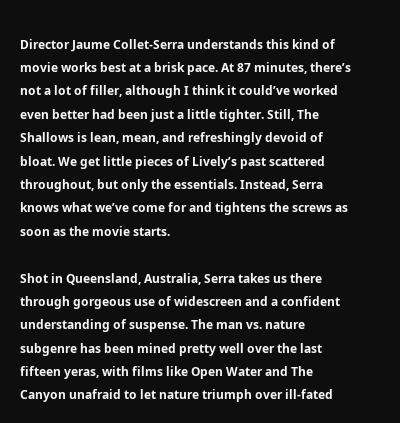Director Jaume Collet-Serra understands this kind of movie works best at a brisk pace. At 87 minutes, there’s not a lot of filler, although I think it could’ve worked even better had been just a little tighter. Still, The Shallows is lean, mean, and refreshingly devoid of bloat. We get little pieces of Lively’s past scattered throughout, but only the essentials. Instead, Serra knows what we’ve come for and tightens the screws as soon as the movie starts.

Shot in Queensland, Australia, Serra takes us there through gorgeous use of widescreen and a confident understanding of suspense. The man vs. nature subgenre has been mined pretty well over the last fifteen yeras, with films like Open Water and The Canyon unafraid to let nature triumph over ill-fated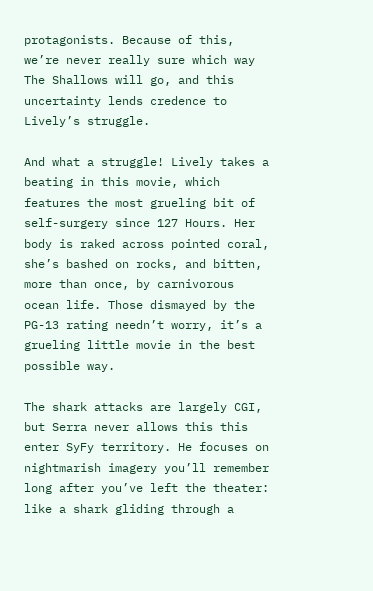protagonists. Because of this, we’re never really sure which way The Shallows will go, and this uncertainty lends credence to Lively’s struggle.

And what a struggle! Lively takes a beating in this movie, which features the most grueling bit of self-surgery since 127 Hours. Her body is raked across pointed coral, she’s bashed on rocks, and bitten, more than once, by carnivorous ocean life. Those dismayed by the PG-13 rating needn’t worry, it’s a grueling little movie in the best possible way.

The shark attacks are largely CGI, but Serra never allows this this enter SyFy territory. He focuses on nightmarish imagery you’ll remember long after you’ve left the theater: like a shark gliding through a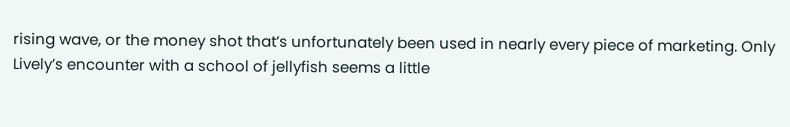rising wave, or the money shot that’s unfortunately been used in nearly every piece of marketing. Only Lively’s encounter with a school of jellyfish seems a little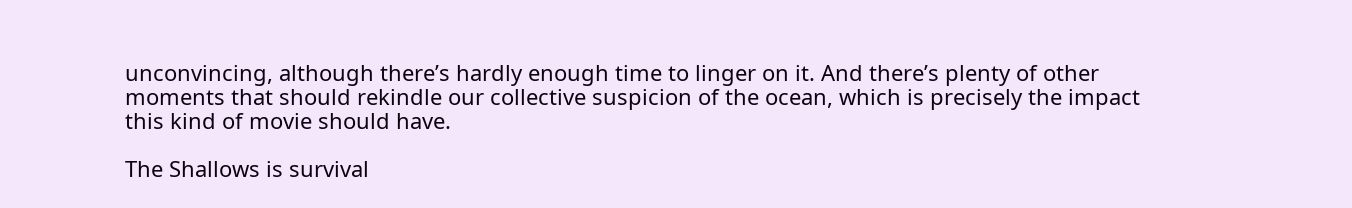unconvincing, although there’s hardly enough time to linger on it. And there’s plenty of other moments that should rekindle our collective suspicion of the ocean, which is precisely the impact this kind of movie should have.

The Shallows is survival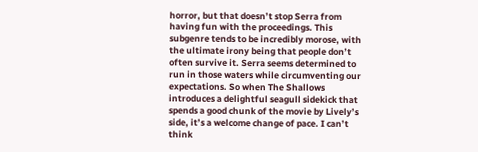horror, but that doesn’t stop Serra from having fun with the proceedings. This subgenre tends to be incredibly morose, with the ultimate irony being that people don’t often survive it. Serra seems determined to run in those waters while circumventing our expectations. So when The Shallows introduces a delightful seagull sidekick that spends a good chunk of the movie by Lively’s side, it’s a welcome change of pace. I can’t think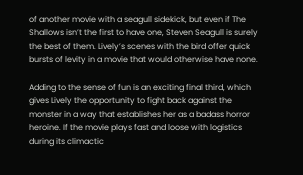of another movie with a seagull sidekick, but even if The Shallows isn’t the first to have one, Steven Seagull is surely the best of them. Lively’s scenes with the bird offer quick bursts of levity in a movie that would otherwise have none.

Adding to the sense of fun is an exciting final third, which gives Lively the opportunity to fight back against the monster in a way that establishes her as a badass horror heroine. If the movie plays fast and loose with logistics during its climactic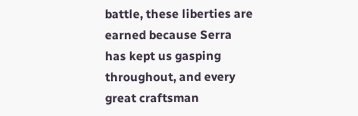battle, these liberties are earned because Serra has kept us gasping throughout, and every great craftsman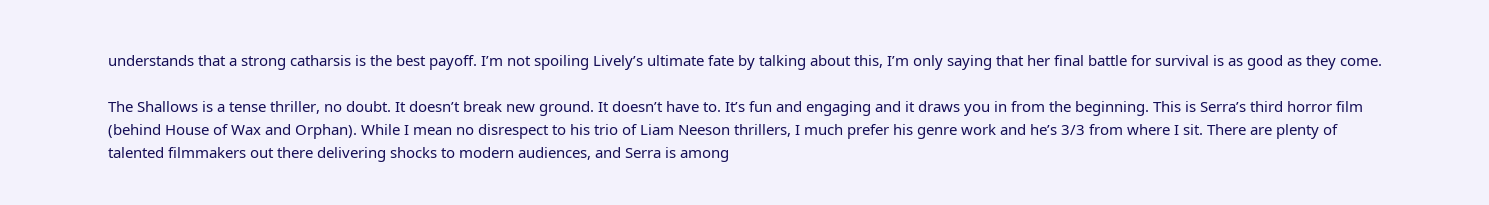understands that a strong catharsis is the best payoff. I’m not spoiling Lively’s ultimate fate by talking about this, I’m only saying that her final battle for survival is as good as they come.

The Shallows is a tense thriller, no doubt. It doesn’t break new ground. It doesn’t have to. It’s fun and engaging and it draws you in from the beginning. This is Serra’s third horror film (behind House of Wax and Orphan). While I mean no disrespect to his trio of Liam Neeson thrillers, I much prefer his genre work and he’s 3/3 from where I sit. There are plenty of talented filmmakers out there delivering shocks to modern audiences, and Serra is among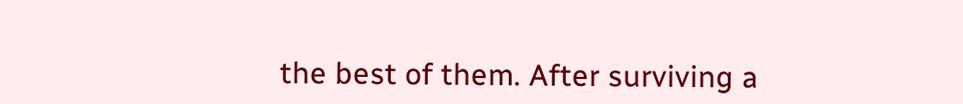the best of them. After surviving a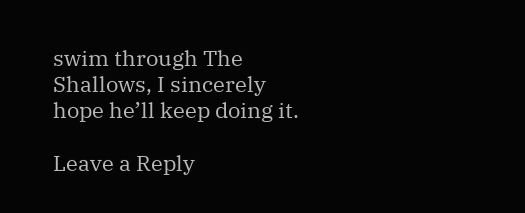swim through The Shallows, I sincerely hope he’ll keep doing it.

Leave a Reply